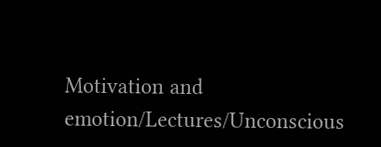Motivation and emotion/Lectures/Unconscious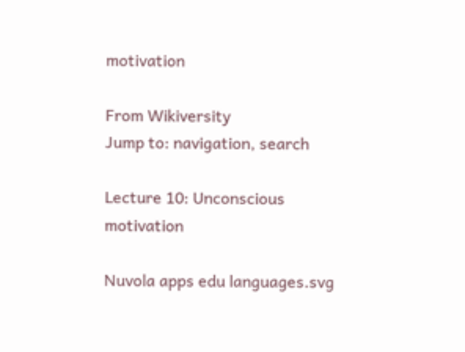motivation

From Wikiversity
Jump to: navigation, search

Lecture 10: Unconscious motivation

Nuvola apps edu languages.svg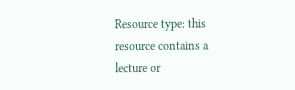Resource type: this resource contains a lecture or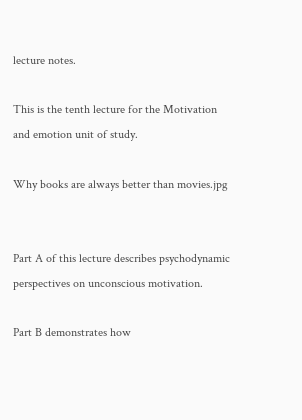lecture notes.

This is the tenth lecture for the Motivation and emotion unit of study.

Why books are always better than movies.jpg


Part A of this lecture describes psychodynamic perspectives on unconscious motivation.

Part B demonstrates how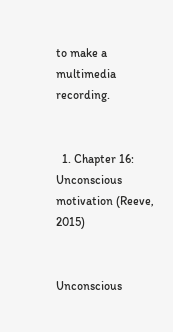to make a multimedia recording.


  1. Chapter 16: Unconscious motivation (Reeve, 2015)


Unconscious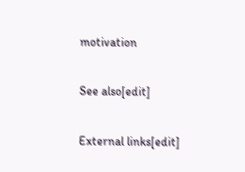motivation

See also[edit]

External links[edit]